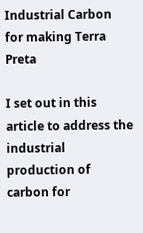Industrial Carbon for making Terra Preta

I set out in this article to address the industrial production of carbon for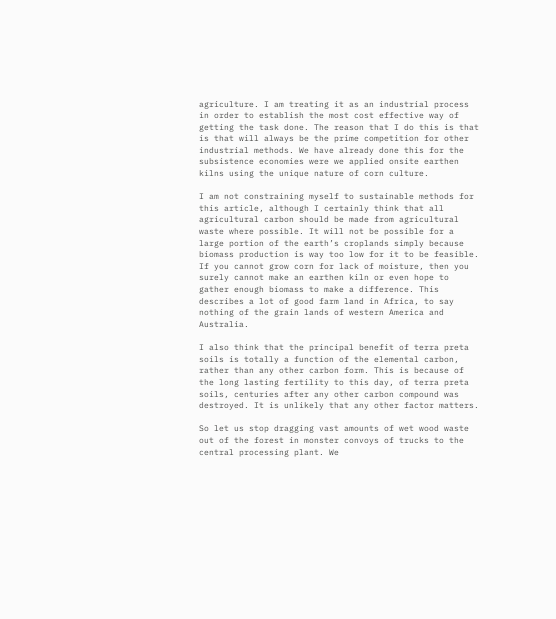agriculture. I am treating it as an industrial process in order to establish the most cost effective way of getting the task done. The reason that I do this is that is that will always be the prime competition for other industrial methods. We have already done this for the subsistence economies were we applied onsite earthen kilns using the unique nature of corn culture.

I am not constraining myself to sustainable methods for this article, although I certainly think that all agricultural carbon should be made from agricultural waste where possible. It will not be possible for a large portion of the earth’s croplands simply because biomass production is way too low for it to be feasible. If you cannot grow corn for lack of moisture, then you surely cannot make an earthen kiln or even hope to gather enough biomass to make a difference. This describes a lot of good farm land in Africa, to say nothing of the grain lands of western America and Australia.

I also think that the principal benefit of terra preta soils is totally a function of the elemental carbon, rather than any other carbon form. This is because of the long lasting fertility to this day, of terra preta soils, centuries after any other carbon compound was destroyed. It is unlikely that any other factor matters.

So let us stop dragging vast amounts of wet wood waste out of the forest in monster convoys of trucks to the central processing plant. We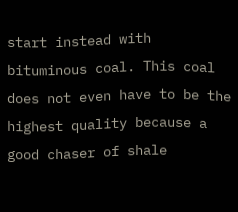start instead with bituminous coal. This coal does not even have to be the highest quality because a good chaser of shale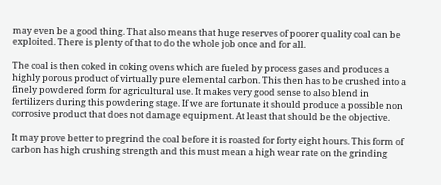may even be a good thing. That also means that huge reserves of poorer quality coal can be exploited. There is plenty of that to do the whole job once and for all.

The coal is then coked in coking ovens which are fueled by process gases and produces a highly porous product of virtually pure elemental carbon. This then has to be crushed into a finely powdered form for agricultural use. It makes very good sense to also blend in fertilizers during this powdering stage. If we are fortunate it should produce a possible non corrosive product that does not damage equipment. At least that should be the objective.

It may prove better to pregrind the coal before it is roasted for forty eight hours. This form of carbon has high crushing strength and this must mean a high wear rate on the grinding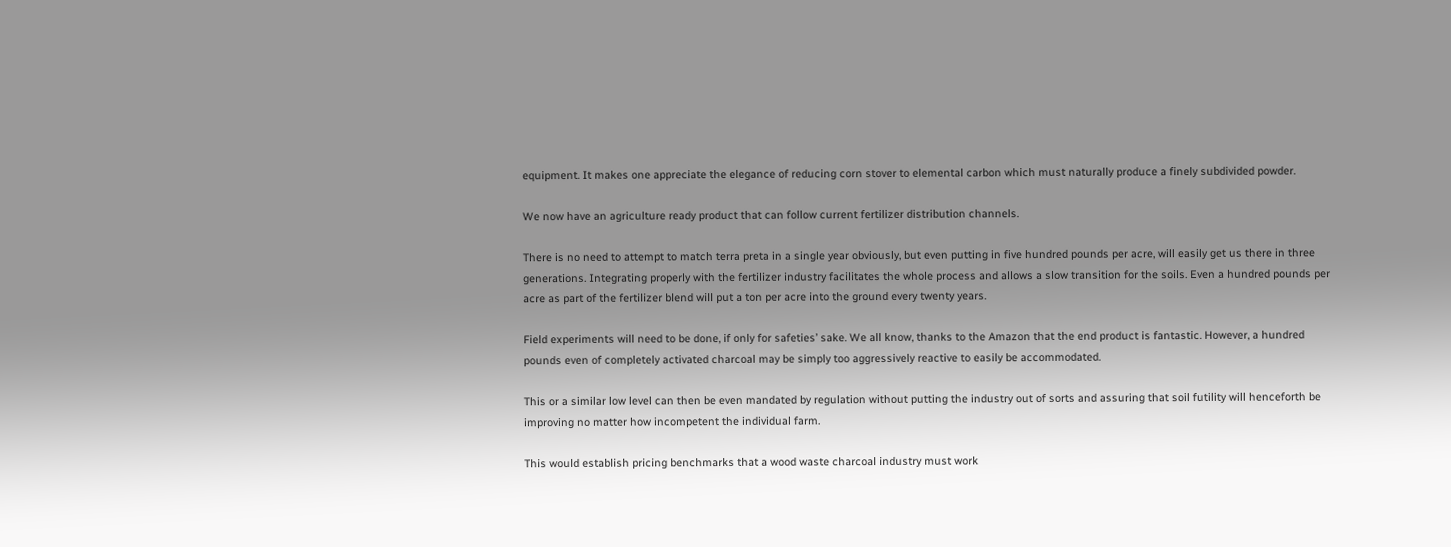equipment. It makes one appreciate the elegance of reducing corn stover to elemental carbon which must naturally produce a finely subdivided powder.

We now have an agriculture ready product that can follow current fertilizer distribution channels.

There is no need to attempt to match terra preta in a single year obviously, but even putting in five hundred pounds per acre, will easily get us there in three generations. Integrating properly with the fertilizer industry facilitates the whole process and allows a slow transition for the soils. Even a hundred pounds per acre as part of the fertilizer blend will put a ton per acre into the ground every twenty years.

Field experiments will need to be done, if only for safeties’ sake. We all know, thanks to the Amazon that the end product is fantastic. However, a hundred pounds even of completely activated charcoal may be simply too aggressively reactive to easily be accommodated.

This or a similar low level can then be even mandated by regulation without putting the industry out of sorts and assuring that soil futility will henceforth be improving no matter how incompetent the individual farm.

This would establish pricing benchmarks that a wood waste charcoal industry must work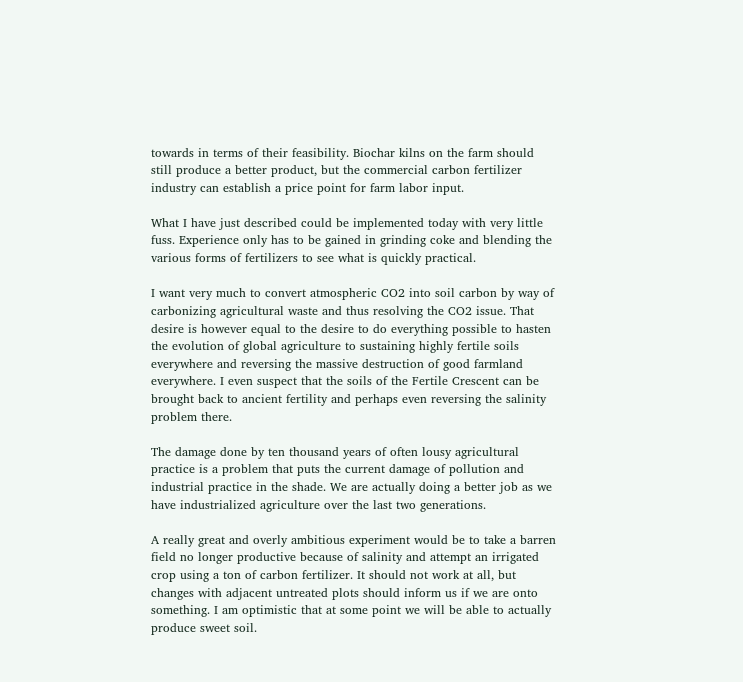towards in terms of their feasibility. Biochar kilns on the farm should still produce a better product, but the commercial carbon fertilizer industry can establish a price point for farm labor input.

What I have just described could be implemented today with very little fuss. Experience only has to be gained in grinding coke and blending the various forms of fertilizers to see what is quickly practical.

I want very much to convert atmospheric CO2 into soil carbon by way of carbonizing agricultural waste and thus resolving the CO2 issue. That desire is however equal to the desire to do everything possible to hasten the evolution of global agriculture to sustaining highly fertile soils everywhere and reversing the massive destruction of good farmland everywhere. I even suspect that the soils of the Fertile Crescent can be brought back to ancient fertility and perhaps even reversing the salinity problem there.

The damage done by ten thousand years of often lousy agricultural practice is a problem that puts the current damage of pollution and industrial practice in the shade. We are actually doing a better job as we have industrialized agriculture over the last two generations.

A really great and overly ambitious experiment would be to take a barren field no longer productive because of salinity and attempt an irrigated crop using a ton of carbon fertilizer. It should not work at all, but changes with adjacent untreated plots should inform us if we are onto something. I am optimistic that at some point we will be able to actually produce sweet soil.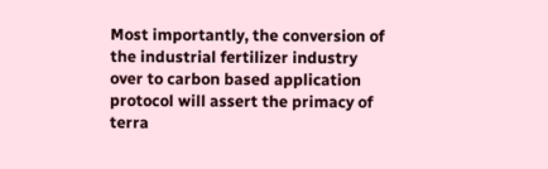Most importantly, the conversion of the industrial fertilizer industry over to carbon based application protocol will assert the primacy of terra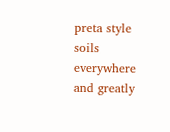preta style soils everywhere and greatly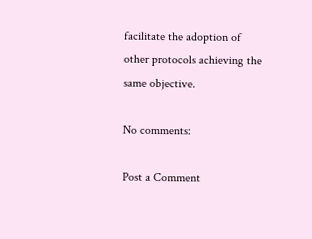facilitate the adoption of other protocols achieving the same objective.

No comments:

Post a Comment